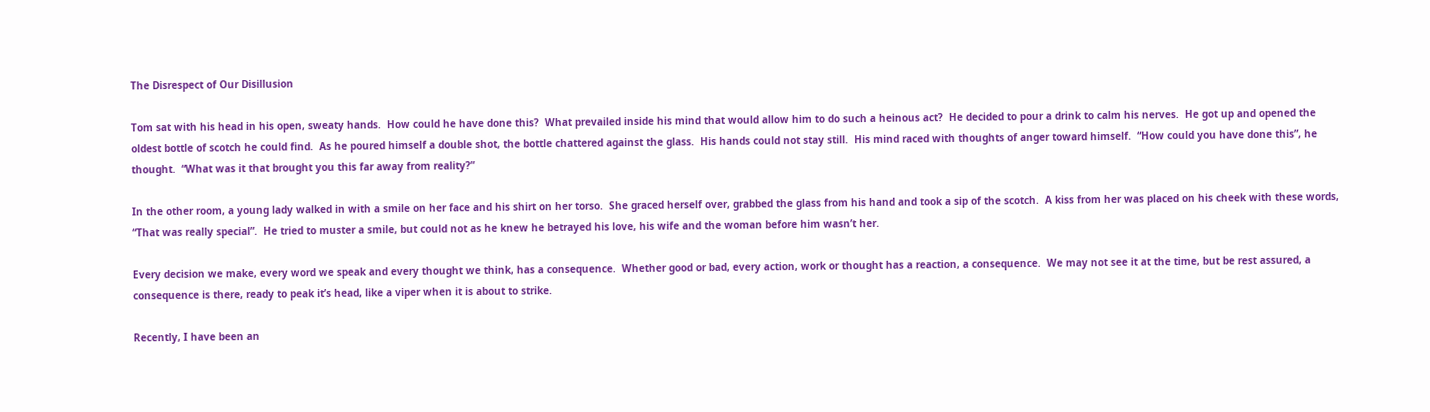The Disrespect of Our Disillusion

Tom sat with his head in his open, sweaty hands.  How could he have done this?  What prevailed inside his mind that would allow him to do such a heinous act?  He decided to pour a drink to calm his nerves.  He got up and opened the oldest bottle of scotch he could find.  As he poured himself a double shot, the bottle chattered against the glass.  His hands could not stay still.  His mind raced with thoughts of anger toward himself.  “How could you have done this”, he thought.  “What was it that brought you this far away from reality?”

In the other room, a young lady walked in with a smile on her face and his shirt on her torso.  She graced herself over, grabbed the glass from his hand and took a sip of the scotch.  A kiss from her was placed on his cheek with these words, “That was really special”.  He tried to muster a smile, but could not as he knew he betrayed his love, his wife and the woman before him wasn’t her.

Every decision we make, every word we speak and every thought we think, has a consequence.  Whether good or bad, every action, work or thought has a reaction, a consequence.  We may not see it at the time, but be rest assured, a consequence is there, ready to peak it’s head, like a viper when it is about to strike.

Recently, I have been an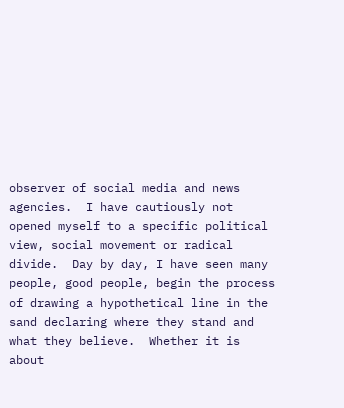observer of social media and news agencies.  I have cautiously not opened myself to a specific political view, social movement or radical divide.  Day by day, I have seen many people, good people, begin the process of drawing a hypothetical line in the sand declaring where they stand and what they believe.  Whether it is about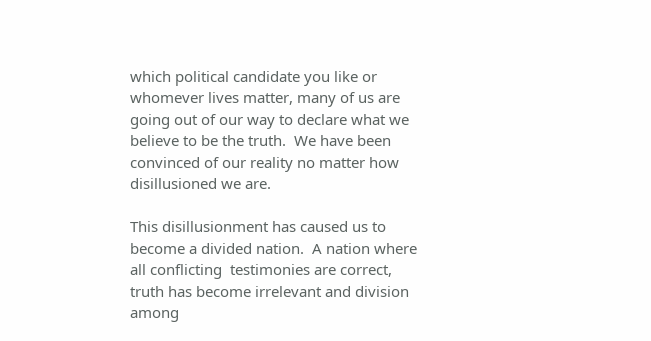which political candidate you like or whomever lives matter, many of us are going out of our way to declare what we believe to be the truth.  We have been convinced of our reality no matter how disillusioned we are.

This disillusionment has caused us to become a divided nation.  A nation where all conflicting  testimonies are correct, truth has become irrelevant and division among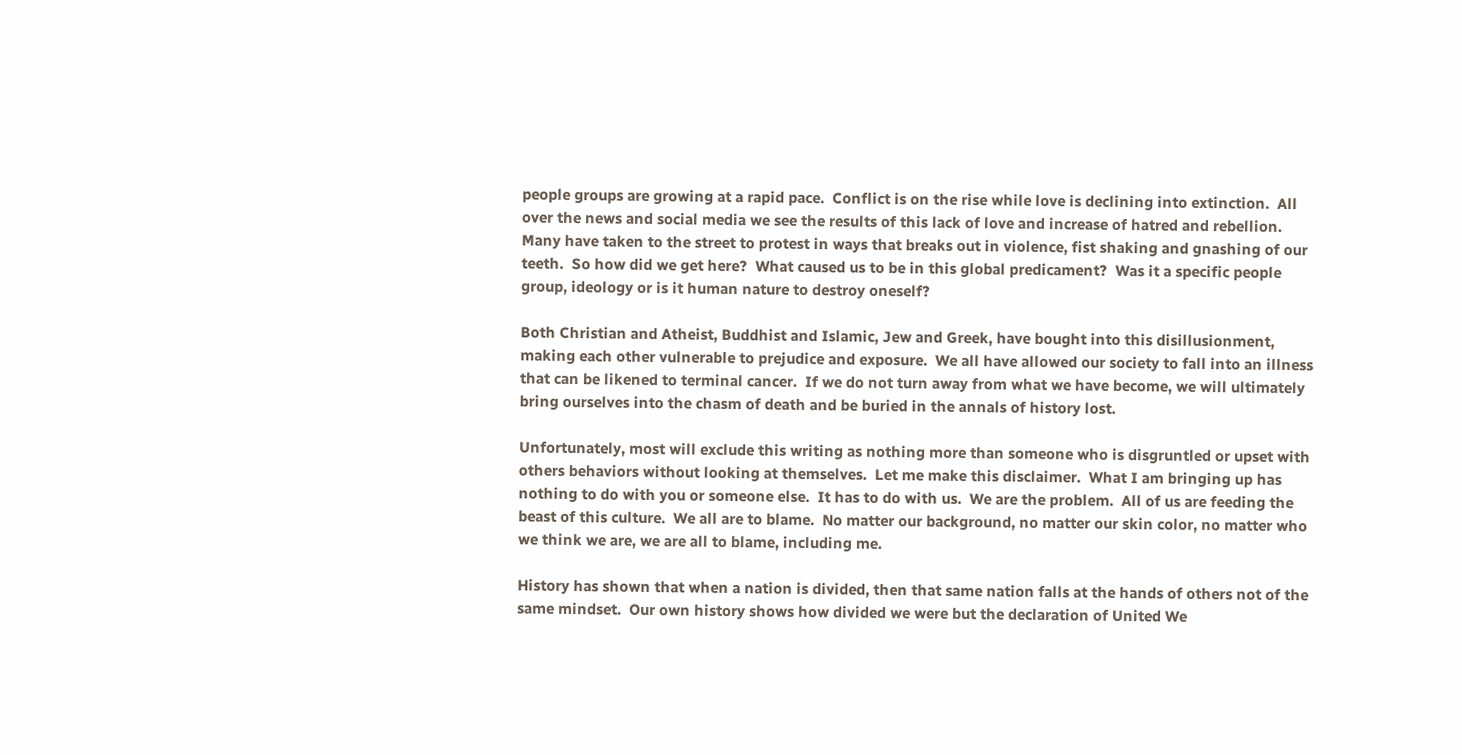people groups are growing at a rapid pace.  Conflict is on the rise while love is declining into extinction.  All over the news and social media we see the results of this lack of love and increase of hatred and rebellion.  Many have taken to the street to protest in ways that breaks out in violence, fist shaking and gnashing of our teeth.  So how did we get here?  What caused us to be in this global predicament?  Was it a specific people group, ideology or is it human nature to destroy oneself?

Both Christian and Atheist, Buddhist and Islamic, Jew and Greek, have bought into this disillusionment, making each other vulnerable to prejudice and exposure.  We all have allowed our society to fall into an illness that can be likened to terminal cancer.  If we do not turn away from what we have become, we will ultimately bring ourselves into the chasm of death and be buried in the annals of history lost.

Unfortunately, most will exclude this writing as nothing more than someone who is disgruntled or upset with others behaviors without looking at themselves.  Let me make this disclaimer.  What I am bringing up has nothing to do with you or someone else.  It has to do with us.  We are the problem.  All of us are feeding the beast of this culture.  We all are to blame.  No matter our background, no matter our skin color, no matter who we think we are, we are all to blame, including me.

History has shown that when a nation is divided, then that same nation falls at the hands of others not of the same mindset.  Our own history shows how divided we were but the declaration of United We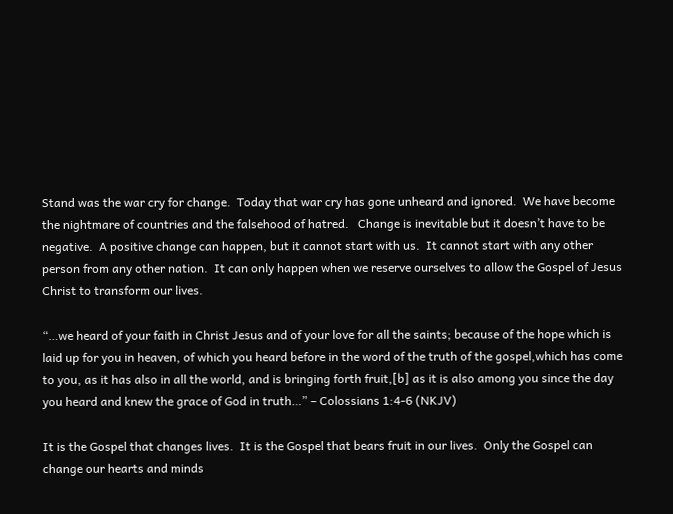Stand was the war cry for change.  Today that war cry has gone unheard and ignored.  We have become the nightmare of countries and the falsehood of hatred.   Change is inevitable but it doesn’t have to be negative.  A positive change can happen, but it cannot start with us.  It cannot start with any other person from any other nation.  It can only happen when we reserve ourselves to allow the Gospel of Jesus Christ to transform our lives.

“…we heard of your faith in Christ Jesus and of your love for all the saints; because of the hope which is laid up for you in heaven, of which you heard before in the word of the truth of the gospel,which has come to you, as it has also in all the world, and is bringing forth fruit,[b] as it is also among you since the day you heard and knew the grace of God in truth…” – Colossians 1:4-6 (NKJV)

It is the Gospel that changes lives.  It is the Gospel that bears fruit in our lives.  Only the Gospel can change our hearts and minds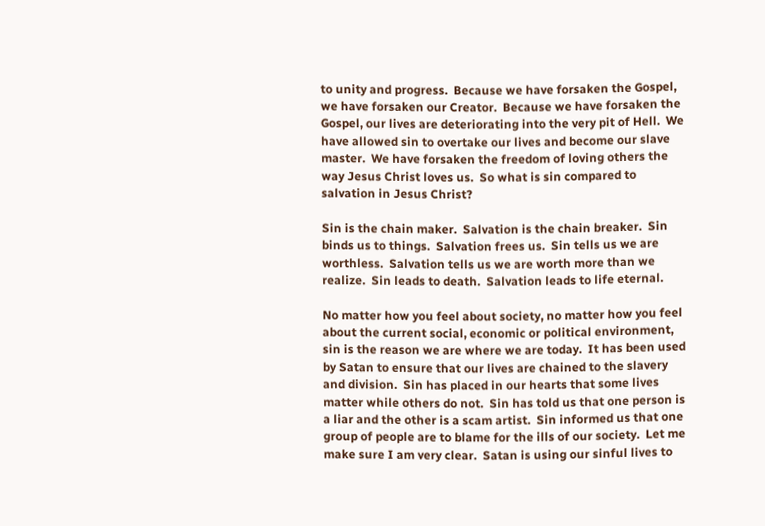to unity and progress.  Because we have forsaken the Gospel, we have forsaken our Creator.  Because we have forsaken the Gospel, our lives are deteriorating into the very pit of Hell.  We have allowed sin to overtake our lives and become our slave master.  We have forsaken the freedom of loving others the way Jesus Christ loves us.  So what is sin compared to salvation in Jesus Christ?

Sin is the chain maker.  Salvation is the chain breaker.  Sin binds us to things.  Salvation frees us.  Sin tells us we are worthless.  Salvation tells us we are worth more than we realize.  Sin leads to death.  Salvation leads to life eternal.

No matter how you feel about society, no matter how you feel about the current social, economic or political environment, sin is the reason we are where we are today.  It has been used by Satan to ensure that our lives are chained to the slavery and division.  Sin has placed in our hearts that some lives matter while others do not.  Sin has told us that one person is a liar and the other is a scam artist.  Sin informed us that one group of people are to blame for the ills of our society.  Let me make sure I am very clear.  Satan is using our sinful lives to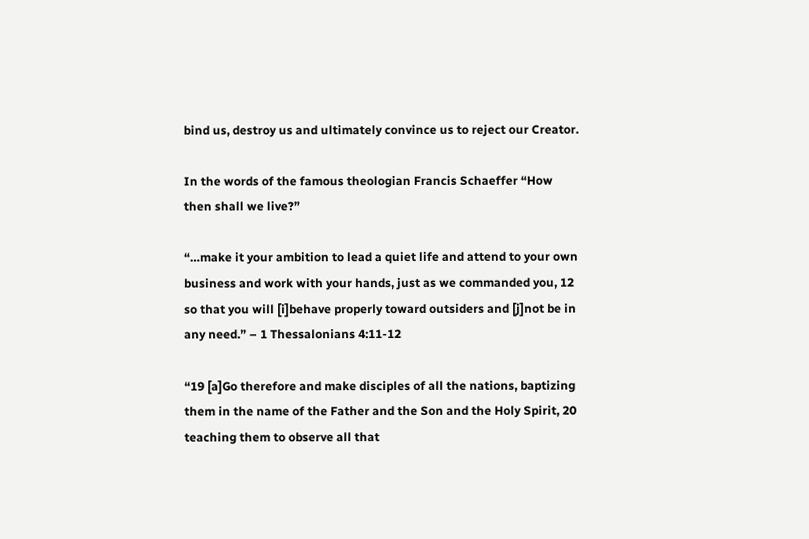bind us, destroy us and ultimately convince us to reject our Creator.

In the words of the famous theologian Francis Schaeffer “How then shall we live?”

“…make it your ambition to lead a quiet life and attend to your own business and work with your hands, just as we commanded you, 12 so that you will [i]behave properly toward outsiders and [j]not be in any need.” – 1 Thessalonians 4:11-12

“19 [a]Go therefore and make disciples of all the nations, baptizing them in the name of the Father and the Son and the Holy Spirit, 20 teaching them to observe all that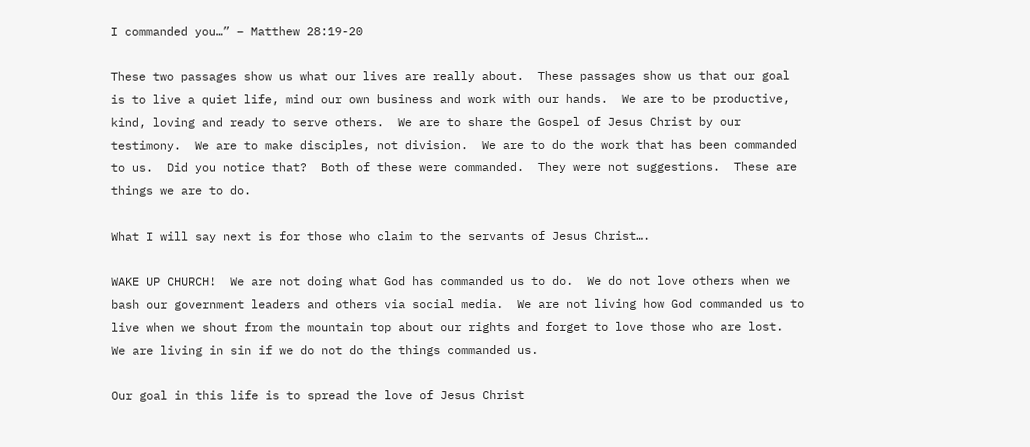I commanded you…” – Matthew 28:19-20

These two passages show us what our lives are really about.  These passages show us that our goal is to live a quiet life, mind our own business and work with our hands.  We are to be productive, kind, loving and ready to serve others.  We are to share the Gospel of Jesus Christ by our testimony.  We are to make disciples, not division.  We are to do the work that has been commanded to us.  Did you notice that?  Both of these were commanded.  They were not suggestions.  These are things we are to do.

What I will say next is for those who claim to the servants of Jesus Christ….

WAKE UP CHURCH!  We are not doing what God has commanded us to do.  We do not love others when we bash our government leaders and others via social media.  We are not living how God commanded us to live when we shout from the mountain top about our rights and forget to love those who are lost.  We are living in sin if we do not do the things commanded us.

Our goal in this life is to spread the love of Jesus Christ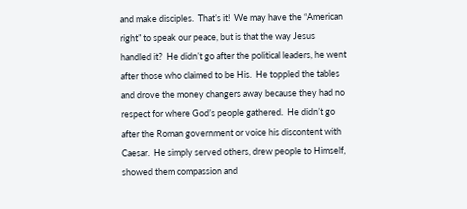and make disciples.  That’s it!  We may have the “American right” to speak our peace, but is that the way Jesus handled it?  He didn’t go after the political leaders, he went after those who claimed to be His.  He toppled the tables and drove the money changers away because they had no respect for where God’s people gathered.  He didn’t go after the Roman government or voice his discontent with Caesar.  He simply served others, drew people to Himself, showed them compassion and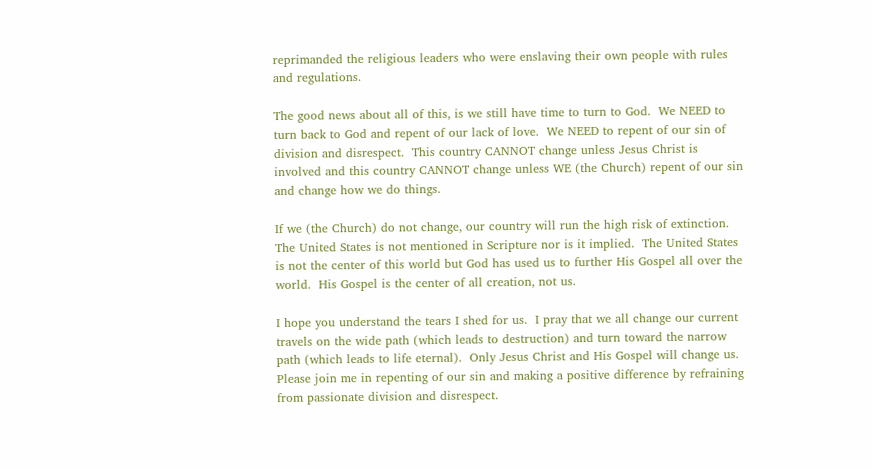reprimanded the religious leaders who were enslaving their own people with rules and regulations.

The good news about all of this, is we still have time to turn to God.  We NEED to turn back to God and repent of our lack of love.  We NEED to repent of our sin of division and disrespect.  This country CANNOT change unless Jesus Christ is involved and this country CANNOT change unless WE (the Church) repent of our sin and change how we do things.

If we (the Church) do not change, our country will run the high risk of extinction.  The United States is not mentioned in Scripture nor is it implied.  The United States is not the center of this world but God has used us to further His Gospel all over the world.  His Gospel is the center of all creation, not us.

I hope you understand the tears I shed for us.  I pray that we all change our current travels on the wide path (which leads to destruction) and turn toward the narrow path (which leads to life eternal).  Only Jesus Christ and His Gospel will change us.  Please join me in repenting of our sin and making a positive difference by refraining from passionate division and disrespect.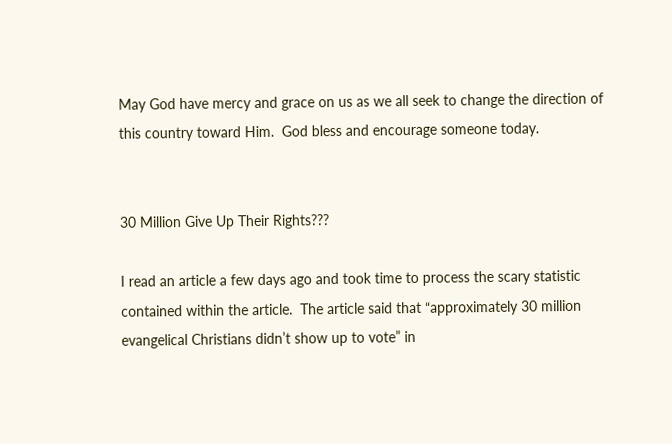May God have mercy and grace on us as we all seek to change the direction of this country toward Him.  God bless and encourage someone today.


30 Million Give Up Their Rights???

I read an article a few days ago and took time to process the scary statistic contained within the article.  The article said that “approximately 30 million evangelical Christians didn’t show up to vote” in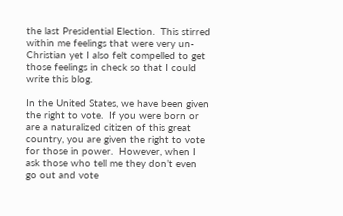the last Presidential Election.  This stirred within me feelings that were very un-Christian yet I also felt compelled to get those feelings in check so that I could write this blog.

In the United States, we have been given the right to vote.  If you were born or are a naturalized citizen of this great country, you are given the right to vote for those in power.  However, when I ask those who tell me they don’t even go out and vote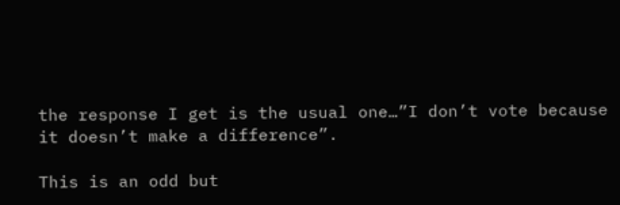the response I get is the usual one…”I don’t vote because it doesn’t make a difference”.

This is an odd but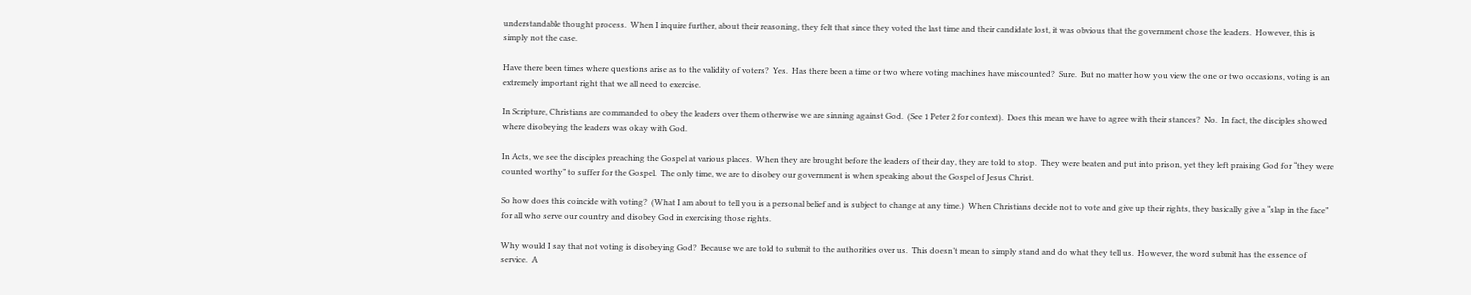understandable thought process.  When I inquire further, about their reasoning, they felt that since they voted the last time and their candidate lost, it was obvious that the government chose the leaders.  However, this is simply not the case.

Have there been times where questions arise as to the validity of voters?  Yes.  Has there been a time or two where voting machines have miscounted?  Sure.  But no matter how you view the one or two occasions, voting is an extremely important right that we all need to exercise.

In Scripture, Christians are commanded to obey the leaders over them otherwise we are sinning against God.  (See 1 Peter 2 for context).  Does this mean we have to agree with their stances?  No.  In fact, the disciples showed where disobeying the leaders was okay with God.

In Acts, we see the disciples preaching the Gospel at various places.  When they are brought before the leaders of their day, they are told to stop.  They were beaten and put into prison, yet they left praising God for “they were counted worthy” to suffer for the Gospel.  The only time, we are to disobey our government is when speaking about the Gospel of Jesus Christ.

So how does this coincide with voting?  (What I am about to tell you is a personal belief and is subject to change at any time.)  When Christians decide not to vote and give up their rights, they basically give a “slap in the face” for all who serve our country and disobey God in exercising those rights.

Why would I say that not voting is disobeying God?  Because we are told to submit to the authorities over us.  This doesn’t mean to simply stand and do what they tell us.  However, the word submit has the essence of service.  A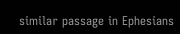similar passage in Ephesians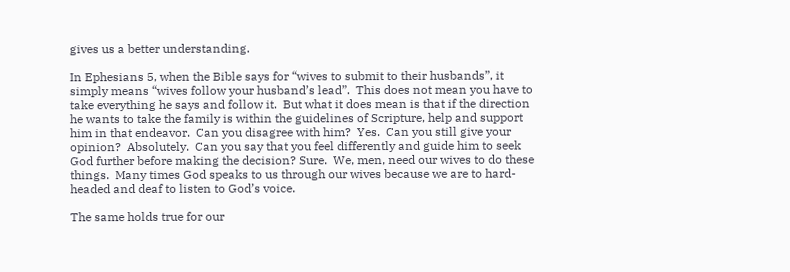gives us a better understanding.

In Ephesians 5, when the Bible says for “wives to submit to their husbands”, it simply means “wives follow your husband’s lead”.  This does not mean you have to take everything he says and follow it.  But what it does mean is that if the direction he wants to take the family is within the guidelines of Scripture, help and support him in that endeavor.  Can you disagree with him?  Yes.  Can you still give your opinion?  Absolutely.  Can you say that you feel differently and guide him to seek God further before making the decision? Sure.  We, men, need our wives to do these things.  Many times God speaks to us through our wives because we are to hard-headed and deaf to listen to God’s voice.

The same holds true for our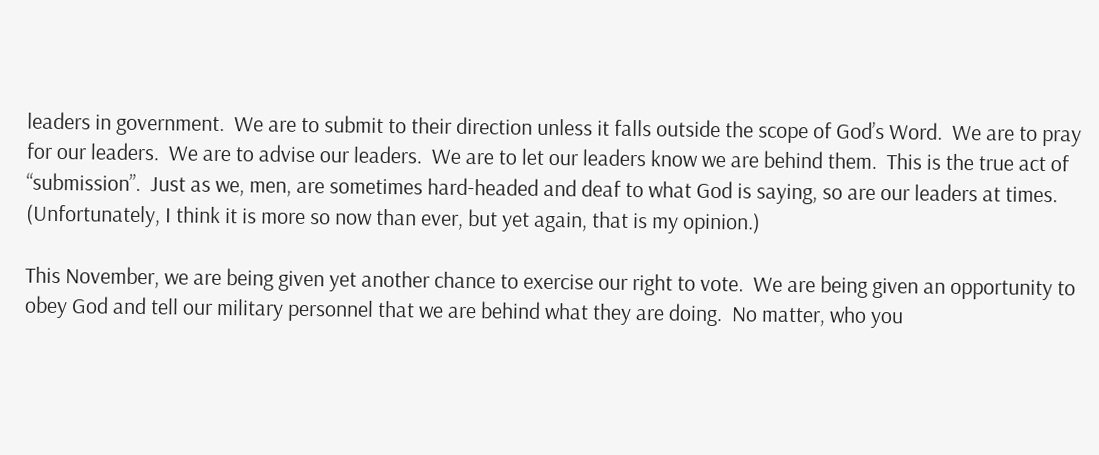leaders in government.  We are to submit to their direction unless it falls outside the scope of God’s Word.  We are to pray for our leaders.  We are to advise our leaders.  We are to let our leaders know we are behind them.  This is the true act of “submission”.  Just as we, men, are sometimes hard-headed and deaf to what God is saying, so are our leaders at times.  (Unfortunately, I think it is more so now than ever, but yet again, that is my opinion.)

This November, we are being given yet another chance to exercise our right to vote.  We are being given an opportunity to obey God and tell our military personnel that we are behind what they are doing.  No matter, who you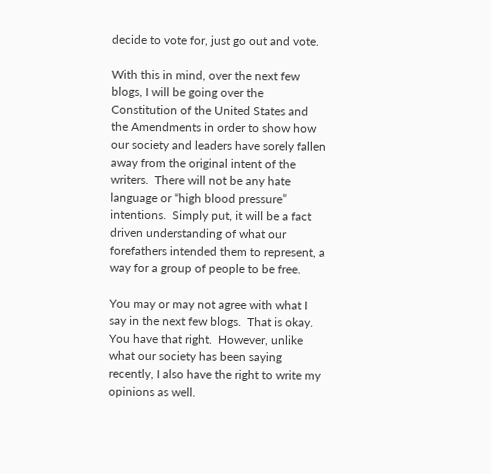decide to vote for, just go out and vote.

With this in mind, over the next few blogs, I will be going over the Constitution of the United States and the Amendments in order to show how our society and leaders have sorely fallen away from the original intent of the writers.  There will not be any hate language or “high blood pressure” intentions.  Simply put, it will be a fact driven understanding of what our forefathers intended them to represent, a way for a group of people to be free.

You may or may not agree with what I say in the next few blogs.  That is okay.  You have that right.  However, unlike what our society has been saying recently, I also have the right to write my opinions as well.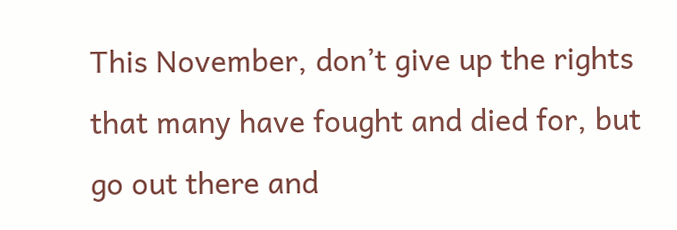This November, don’t give up the rights that many have fought and died for, but go out there and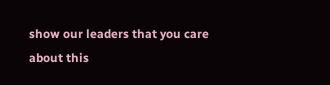show our leaders that you care about this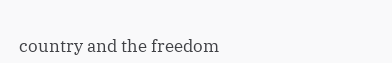country and the freedom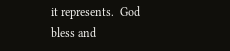it represents.  God bless and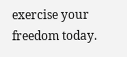exercise your freedom today.